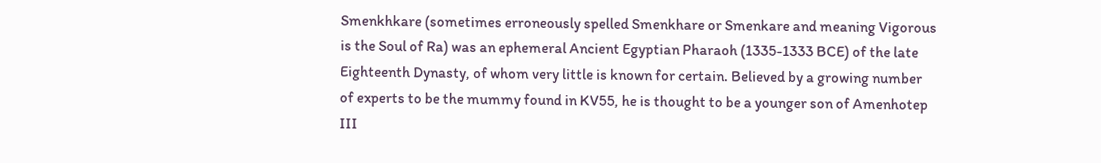Smenkhkare (sometimes erroneously spelled Smenkhare or Smenkare and meaning Vigorous is the Soul of Ra) was an ephemeral Ancient Egyptian Pharaoh (1335-1333 BCE) of the late Eighteenth Dynasty, of whom very little is known for certain. Believed by a growing number of experts to be the mummy found in KV55, he is thought to be a younger son of Amenhotep III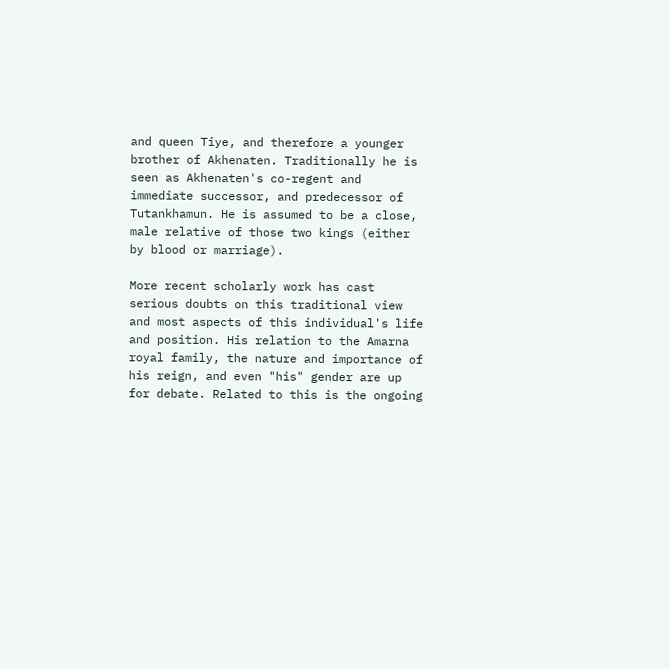and queen Tiye, and therefore a younger brother of Akhenaten. Traditionally he is seen as Akhenaten's co-regent and immediate successor, and predecessor of Tutankhamun. He is assumed to be a close, male relative of those two kings (either by blood or marriage).

More recent scholarly work has cast serious doubts on this traditional view and most aspects of this individual's life and position. His relation to the Amarna royal family, the nature and importance of his reign, and even "his" gender are up for debate. Related to this is the ongoing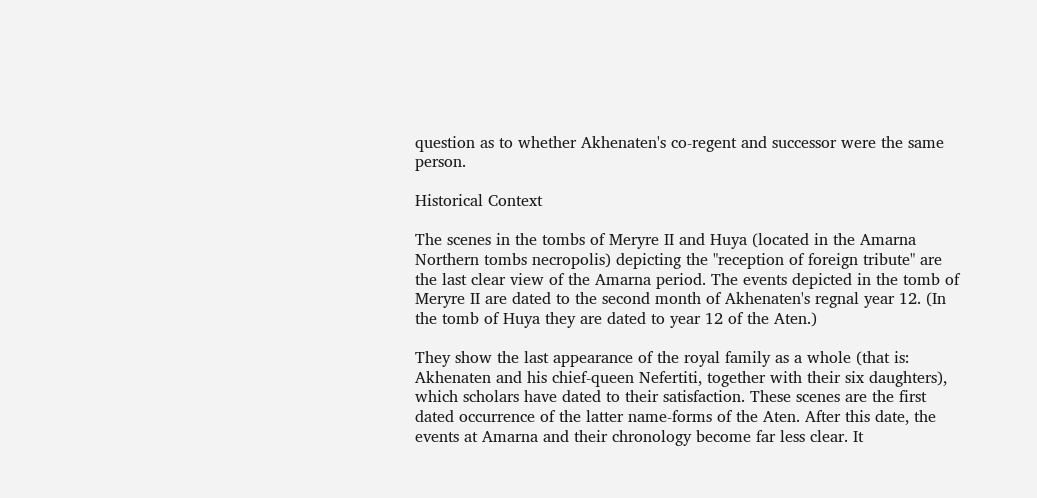question as to whether Akhenaten's co-regent and successor were the same person.

Historical Context

The scenes in the tombs of Meryre II and Huya (located in the Amarna Northern tombs necropolis) depicting the "reception of foreign tribute" are the last clear view of the Amarna period. The events depicted in the tomb of Meryre II are dated to the second month of Akhenaten's regnal year 12. (In the tomb of Huya they are dated to year 12 of the Aten.)

They show the last appearance of the royal family as a whole (that is: Akhenaten and his chief-queen Nefertiti, together with their six daughters), which scholars have dated to their satisfaction. These scenes are the first dated occurrence of the latter name-forms of the Aten. After this date, the events at Amarna and their chronology become far less clear. It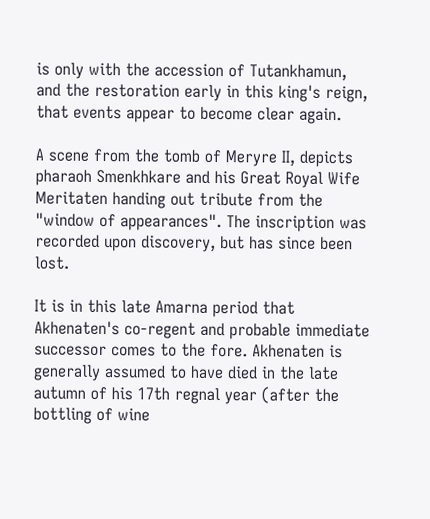is only with the accession of Tutankhamun, and the restoration early in this king's reign, that events appear to become clear again.

A scene from the tomb of Meryre II, depicts pharaoh Smenkhkare and his Great Royal Wife Meritaten handing out tribute from the "window of appearances". The inscription was recorded upon discovery, but has since been lost.

It is in this late Amarna period that Akhenaten's co-regent and probable immediate successor comes to the fore. Akhenaten is generally assumed to have died in the late autumn of his 17th regnal year (after the bottling of wine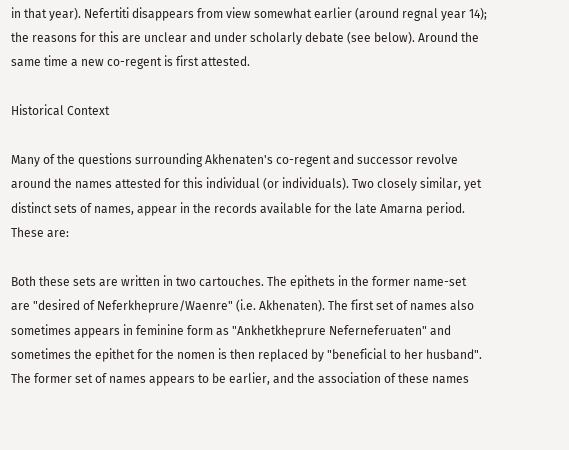in that year). Nefertiti disappears from view somewhat earlier (around regnal year 14); the reasons for this are unclear and under scholarly debate (see below). Around the same time a new co-regent is first attested.

Historical Context

Many of the questions surrounding Akhenaten's co-regent and successor revolve around the names attested for this individual (or individuals). Two closely similar, yet distinct sets of names, appear in the records available for the late Amarna period. These are:

Both these sets are written in two cartouches. The epithets in the former name-set are "desired of Neferkheprure/Waenre" (i.e. Akhenaten). The first set of names also sometimes appears in feminine form as "Ankhetkheprure Neferneferuaten" and sometimes the epithet for the nomen is then replaced by "beneficial to her husband". The former set of names appears to be earlier, and the association of these names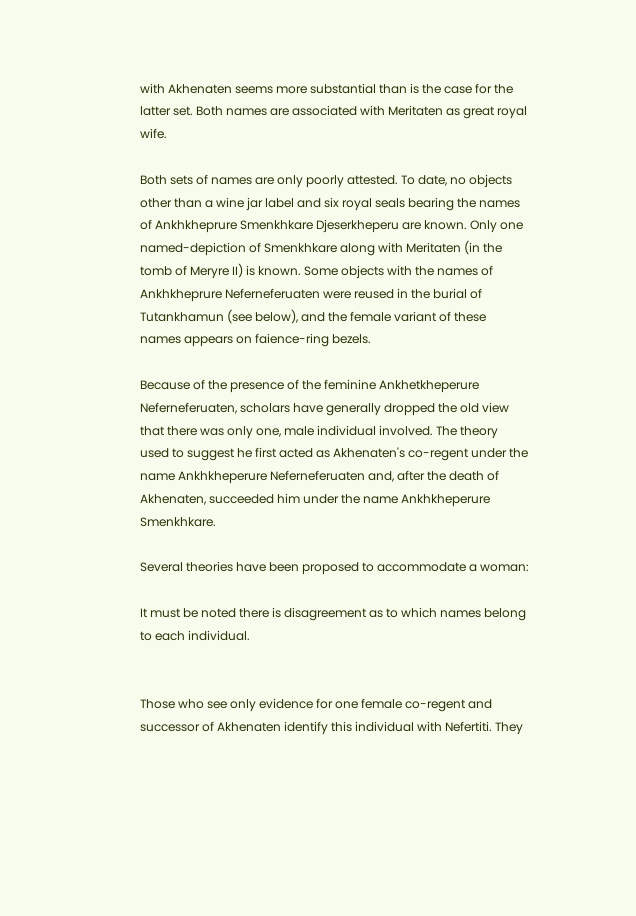with Akhenaten seems more substantial than is the case for the latter set. Both names are associated with Meritaten as great royal wife.

Both sets of names are only poorly attested. To date, no objects other than a wine jar label and six royal seals bearing the names of Ankhkheprure Smenkhkare Djeserkheperu are known. Only one named-depiction of Smenkhkare along with Meritaten (in the tomb of Meryre II) is known. Some objects with the names of Ankhkheprure Neferneferuaten were reused in the burial of Tutankhamun (see below), and the female variant of these names appears on faience-ring bezels.

Because of the presence of the feminine Ankhetkheperure Neferneferuaten, scholars have generally dropped the old view that there was only one, male individual involved. The theory used to suggest he first acted as Akhenaten's co-regent under the name Ankhkheperure Neferneferuaten and, after the death of Akhenaten, succeeded him under the name Ankhkheperure Smenkhkare.

Several theories have been proposed to accommodate a woman:

It must be noted there is disagreement as to which names belong to each individual.


Those who see only evidence for one female co-regent and successor of Akhenaten identify this individual with Nefertiti. They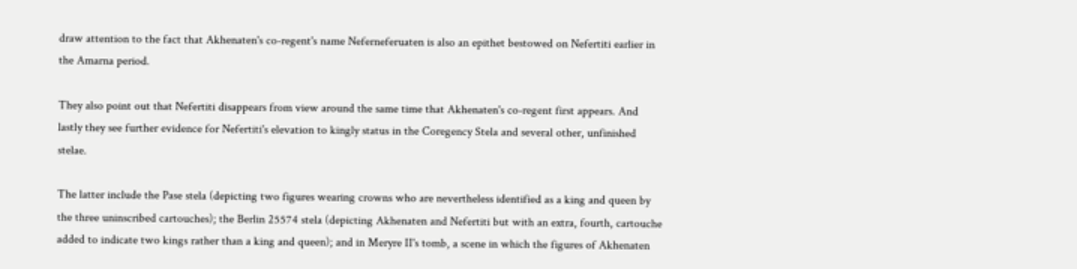draw attention to the fact that Akhenaten's co-regent's name Neferneferuaten is also an epithet bestowed on Nefertiti earlier in the Amarna period.

They also point out that Nefertiti disappears from view around the same time that Akhenaten's co-regent first appears. And lastly they see further evidence for Nefertiti's elevation to kingly status in the Coregency Stela and several other, unfinished stelae.

The latter include the Pase stela (depicting two figures wearing crowns who are nevertheless identified as a king and queen by the three uninscribed cartouches); the Berlin 25574 stela (depicting Akhenaten and Nefertiti but with an extra, fourth, cartouche added to indicate two kings rather than a king and queen); and in Meryre II's tomb, a scene in which the figures of Akhenaten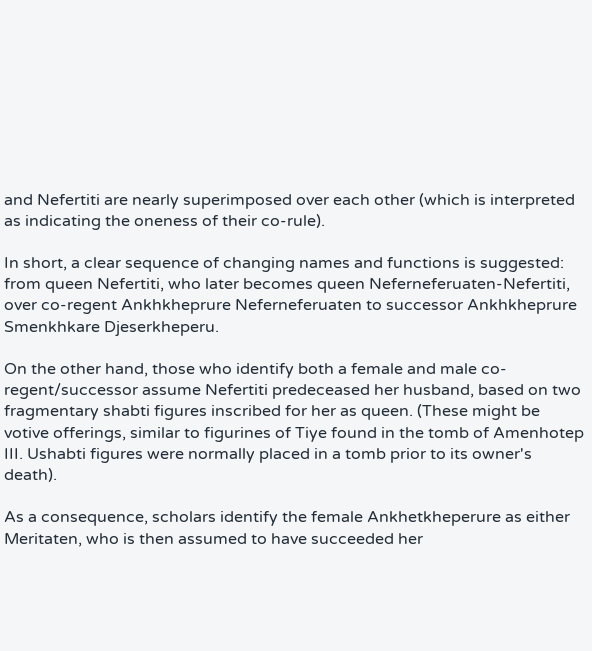and Nefertiti are nearly superimposed over each other (which is interpreted as indicating the oneness of their co-rule).

In short, a clear sequence of changing names and functions is suggested: from queen Nefertiti, who later becomes queen Neferneferuaten-Nefertiti, over co-regent Ankhkheprure Neferneferuaten to successor Ankhkheprure Smenkhkare Djeserkheperu.

On the other hand, those who identify both a female and male co-regent/successor assume Nefertiti predeceased her husband, based on two fragmentary shabti figures inscribed for her as queen. (These might be votive offerings, similar to figurines of Tiye found in the tomb of Amenhotep III. Ushabti figures were normally placed in a tomb prior to its owner's death).

As a consequence, scholars identify the female Ankhetkheperure as either Meritaten, who is then assumed to have succeeded her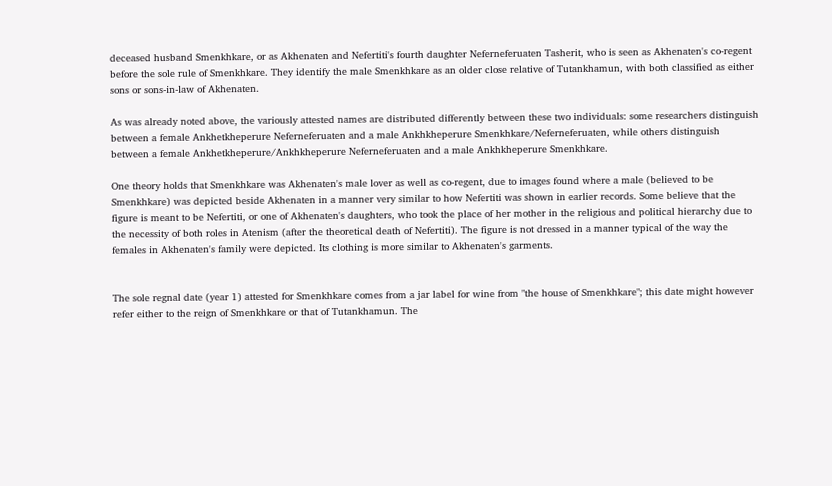deceased husband Smenkhkare, or as Akhenaten and Nefertiti's fourth daughter Neferneferuaten Tasherit, who is seen as Akhenaten's co-regent before the sole rule of Smenkhkare. They identify the male Smenkhkare as an older close relative of Tutankhamun, with both classified as either sons or sons-in-law of Akhenaten.

As was already noted above, the variously attested names are distributed differently between these two individuals: some researchers distinguish between a female Ankhetkheperure Neferneferuaten and a male Ankhkheperure Smenkhkare/Neferneferuaten, while others distinguish between a female Ankhetkheperure/Ankhkheperure Neferneferuaten and a male Ankhkheperure Smenkhkare.

One theory holds that Smenkhkare was Akhenaten's male lover as well as co-regent, due to images found where a male (believed to be Smenkhkare) was depicted beside Akhenaten in a manner very similar to how Nefertiti was shown in earlier records. Some believe that the figure is meant to be Nefertiti, or one of Akhenaten's daughters, who took the place of her mother in the religious and political hierarchy due to the necessity of both roles in Atenism (after the theoretical death of Nefertiti). The figure is not dressed in a manner typical of the way the females in Akhenaten's family were depicted. Its clothing is more similar to Akhenaten's garments.


The sole regnal date (year 1) attested for Smenkhkare comes from a jar label for wine from "the house of Smenkhkare"; this date might however refer either to the reign of Smenkhkare or that of Tutankhamun. The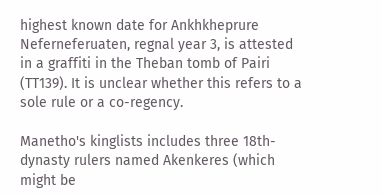highest known date for Ankhkheprure Neferneferuaten, regnal year 3, is attested in a graffiti in the Theban tomb of Pairi (TT139). It is unclear whether this refers to a sole rule or a co-regency.

Manetho's kinglists includes three 18th-dynasty rulers named Akenkeres (which might be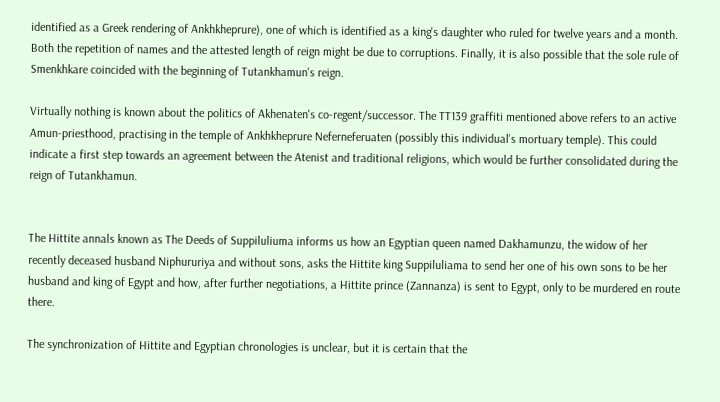identified as a Greek rendering of Ankhkheprure), one of which is identified as a king's daughter who ruled for twelve years and a month. Both the repetition of names and the attested length of reign might be due to corruptions. Finally, it is also possible that the sole rule of Smenkhkare coincided with the beginning of Tutankhamun's reign.

Virtually nothing is known about the politics of Akhenaten's co-regent/successor. The TT139 graffiti mentioned above refers to an active Amun-priesthood, practising in the temple of Ankhkheprure Neferneferuaten (possibly this individual's mortuary temple). This could indicate a first step towards an agreement between the Atenist and traditional religions, which would be further consolidated during the reign of Tutankhamun.


The Hittite annals known as The Deeds of Suppiluliuma informs us how an Egyptian queen named Dakhamunzu, the widow of her recently deceased husband Niphururiya and without sons, asks the Hittite king Suppiluliama to send her one of his own sons to be her husband and king of Egypt and how, after further negotiations, a Hittite prince (Zannanza) is sent to Egypt, only to be murdered en route there.

The synchronization of Hittite and Egyptian chronologies is unclear, but it is certain that the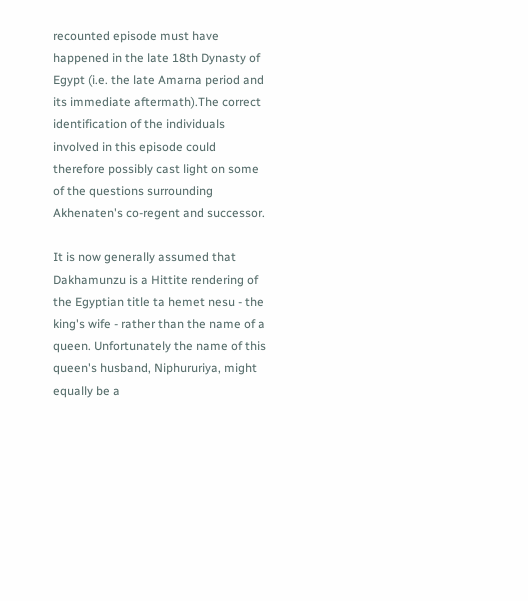recounted episode must have happened in the late 18th Dynasty of Egypt (i.e. the late Amarna period and its immediate aftermath).The correct identification of the individuals involved in this episode could therefore possibly cast light on some of the questions surrounding Akhenaten's co-regent and successor.

It is now generally assumed that Dakhamunzu is a Hittite rendering of the Egyptian title ta hemet nesu - the king's wife - rather than the name of a queen. Unfortunately the name of this queen's husband, Niphururiya, might equally be a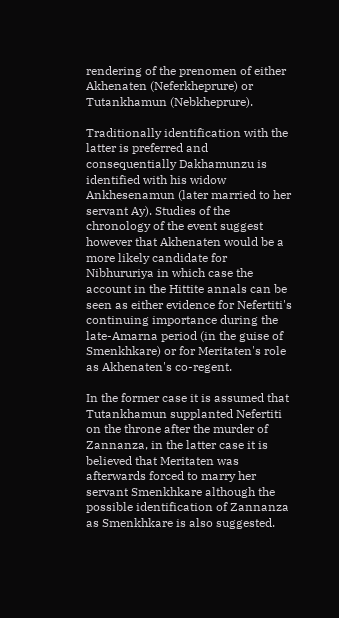rendering of the prenomen of either Akhenaten (Neferkheprure) or Tutankhamun (Nebkheprure).

Traditionally identification with the latter is preferred and consequentially Dakhamunzu is identified with his widow Ankhesenamun (later married to her servant Ay). Studies of the chronology of the event suggest however that Akhenaten would be a more likely candidate for Nibhururiya in which case the account in the Hittite annals can be seen as either evidence for Nefertiti's continuing importance during the late-Amarna period (in the guise of Smenkhkare) or for Meritaten's role as Akhenaten's co-regent.

In the former case it is assumed that Tutankhamun supplanted Nefertiti on the throne after the murder of Zannanza, in the latter case it is believed that Meritaten was afterwards forced to marry her servant Smenkhkare although the possible identification of Zannanza as Smenkhkare is also suggested.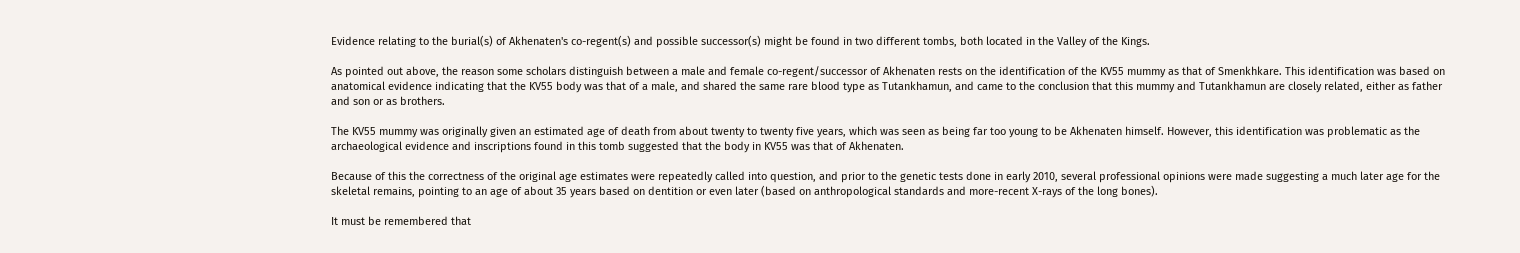Evidence relating to the burial(s) of Akhenaten's co-regent(s) and possible successor(s) might be found in two different tombs, both located in the Valley of the Kings.

As pointed out above, the reason some scholars distinguish between a male and female co-regent/successor of Akhenaten rests on the identification of the KV55 mummy as that of Smenkhkare. This identification was based on anatomical evidence indicating that the KV55 body was that of a male, and shared the same rare blood type as Tutankhamun, and came to the conclusion that this mummy and Tutankhamun are closely related, either as father and son or as brothers.

The KV55 mummy was originally given an estimated age of death from about twenty to twenty five years, which was seen as being far too young to be Akhenaten himself. However, this identification was problematic as the archaeological evidence and inscriptions found in this tomb suggested that the body in KV55 was that of Akhenaten.

Because of this the correctness of the original age estimates were repeatedly called into question, and prior to the genetic tests done in early 2010, several professional opinions were made suggesting a much later age for the skeletal remains, pointing to an age of about 35 years based on dentition or even later (based on anthropological standards and more-recent X-rays of the long bones).

It must be remembered that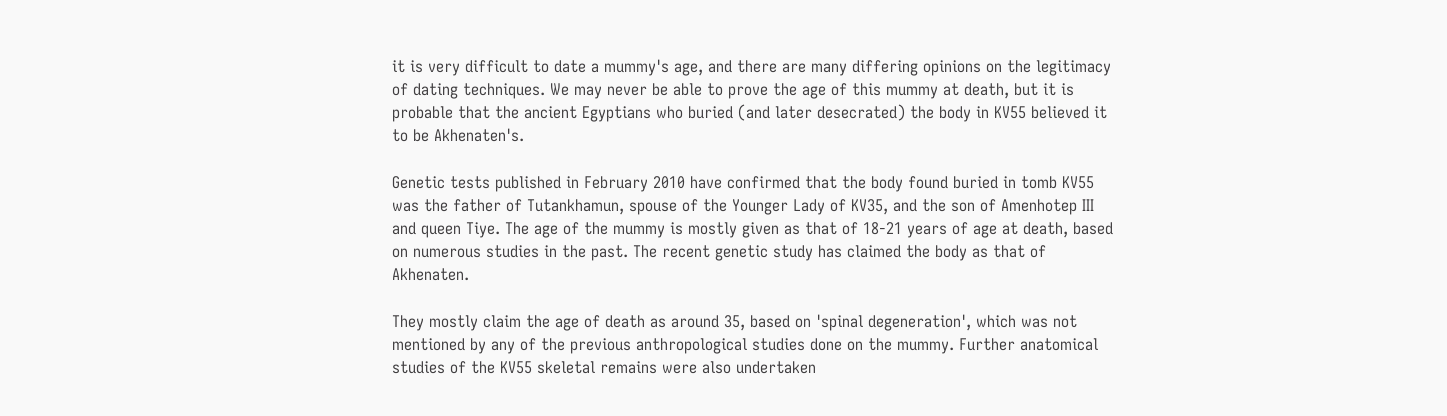it is very difficult to date a mummy's age, and there are many differing opinions on the legitimacy of dating techniques. We may never be able to prove the age of this mummy at death, but it is probable that the ancient Egyptians who buried (and later desecrated) the body in KV55 believed it to be Akhenaten's.

Genetic tests published in February 2010 have confirmed that the body found buried in tomb KV55 was the father of Tutankhamun, spouse of the Younger Lady of KV35, and the son of Amenhotep III and queen Tiye. The age of the mummy is mostly given as that of 18-21 years of age at death, based on numerous studies in the past. The recent genetic study has claimed the body as that of Akhenaten.

They mostly claim the age of death as around 35, based on 'spinal degeneration', which was not mentioned by any of the previous anthropological studies done on the mummy. Further anatomical studies of the KV55 skeletal remains were also undertaken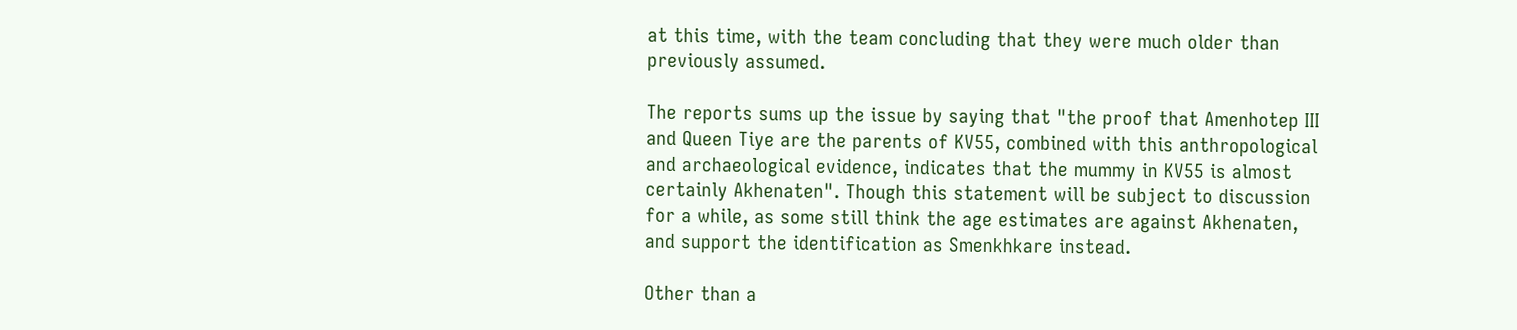at this time, with the team concluding that they were much older than previously assumed.

The reports sums up the issue by saying that "the proof that Amenhotep III and Queen Tiye are the parents of KV55, combined with this anthropological and archaeological evidence, indicates that the mummy in KV55 is almost certainly Akhenaten". Though this statement will be subject to discussion for a while, as some still think the age estimates are against Akhenaten, and support the identification as Smenkhkare instead.

Other than a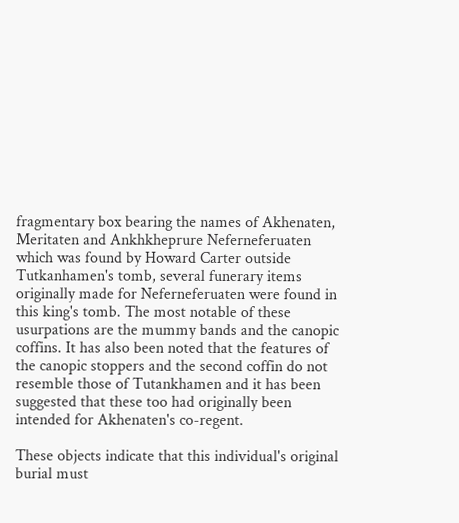fragmentary box bearing the names of Akhenaten, Meritaten and Ankhkheprure Neferneferuaten which was found by Howard Carter outside Tutkanhamen's tomb, several funerary items originally made for Neferneferuaten were found in this king's tomb. The most notable of these usurpations are the mummy bands and the canopic coffins. It has also been noted that the features of the canopic stoppers and the second coffin do not resemble those of Tutankhamen and it has been suggested that these too had originally been intended for Akhenaten's co-regent.

These objects indicate that this individual's original burial must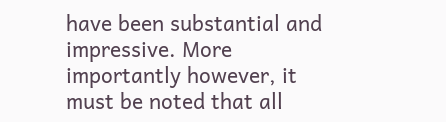have been substantial and impressive. More importantly however, it must be noted that all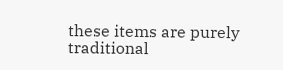these items are purely traditional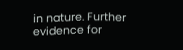in nature. Further evidence for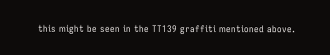this might be seen in the TT139 graffiti mentioned above.